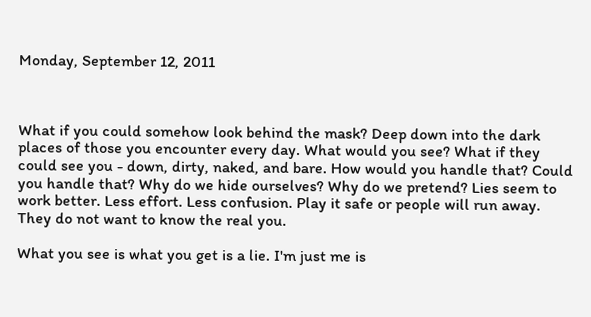Monday, September 12, 2011



What if you could somehow look behind the mask? Deep down into the dark places of those you encounter every day. What would you see? What if they could see you - down, dirty, naked, and bare. How would you handle that? Could you handle that? Why do we hide ourselves? Why do we pretend? Lies seem to work better. Less effort. Less confusion. Play it safe or people will run away. They do not want to know the real you.

What you see is what you get is a lie. I'm just me is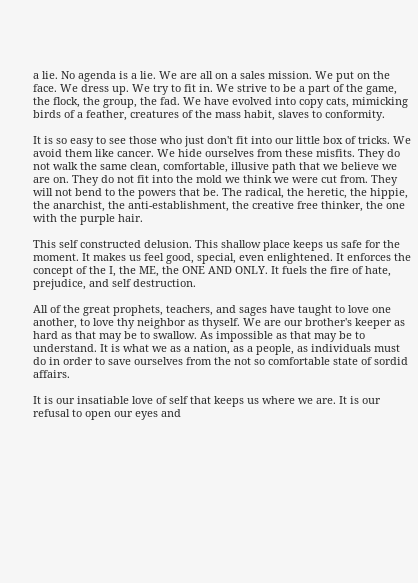a lie. No agenda is a lie. We are all on a sales mission. We put on the face. We dress up. We try to fit in. We strive to be a part of the game, the flock, the group, the fad. We have evolved into copy cats, mimicking birds of a feather, creatures of the mass habit, slaves to conformity.

It is so easy to see those who just don't fit into our little box of tricks. We avoid them like cancer. We hide ourselves from these misfits. They do not walk the same clean, comfortable, illusive path that we believe we are on. They do not fit into the mold we think we were cut from. They will not bend to the powers that be. The radical, the heretic, the hippie, the anarchist, the anti-establishment, the creative free thinker, the one with the purple hair.

This self constructed delusion. This shallow place keeps us safe for the moment. It makes us feel good, special, even enlightened. It enforces the concept of the I, the ME, the ONE AND ONLY. It fuels the fire of hate, prejudice, and self destruction.

All of the great prophets, teachers, and sages have taught to love one another, to love thy neighbor as thyself. We are our brother's keeper as hard as that may be to swallow. As impossible as that may be to understand. It is what we as a nation, as a people, as individuals must do in order to save ourselves from the not so comfortable state of sordid affairs.

It is our insatiable love of self that keeps us where we are. It is our refusal to open our eyes and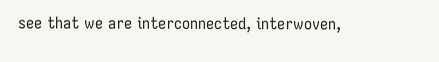see that we are interconnected, interwoven,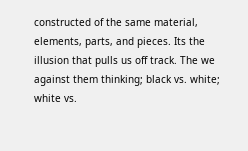constructed of the same material, elements, parts, and pieces. Its the illusion that pulls us off track. The we against them thinking; black vs. white; white vs.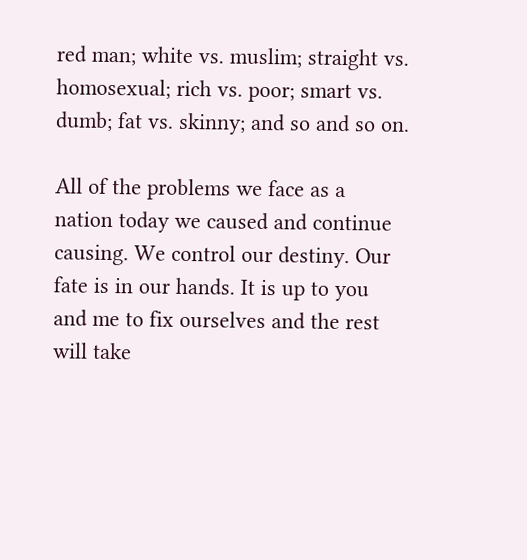red man; white vs. muslim; straight vs. homosexual; rich vs. poor; smart vs. dumb; fat vs. skinny; and so and so on.

All of the problems we face as a nation today we caused and continue causing. We control our destiny. Our fate is in our hands. It is up to you and me to fix ourselves and the rest will take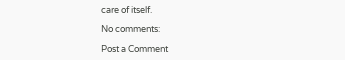care of itself.

No comments:

Post a Comment